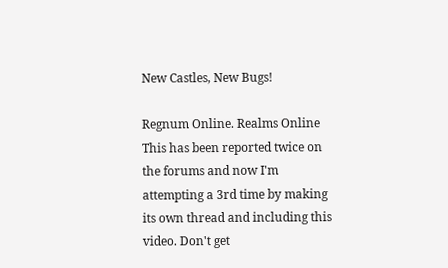New Castles, New Bugs!

Regnum Online. Realms Online This has been reported twice on the forums and now I'm attempting a 3rd time by making its own thread and including this video. Don't get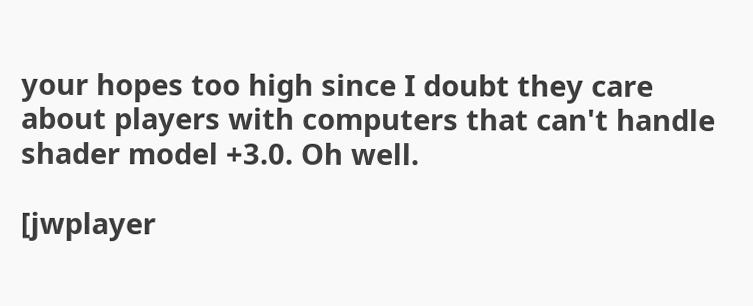your hopes too high since I doubt they care about players with computers that can't handle shader model +3.0. Oh well.

[jwplayer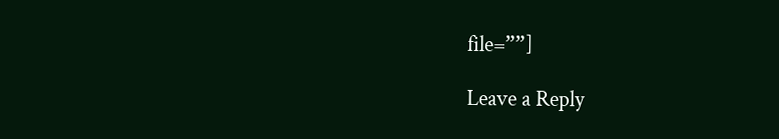file=””]

Leave a Reply